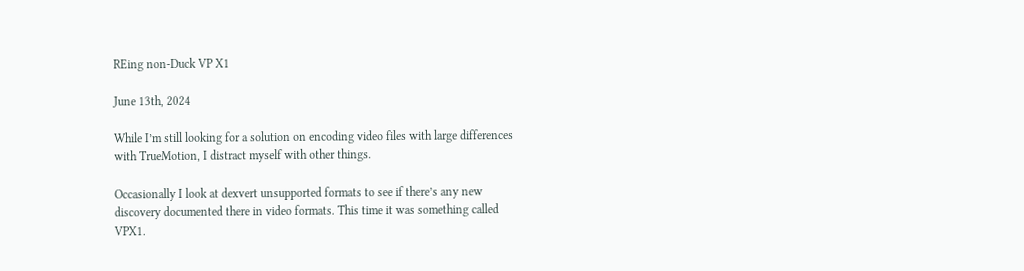REing non-Duck VP X1

June 13th, 2024

While I’m still looking for a solution on encoding video files with large differences with TrueMotion, I distract myself with other things.

Occasionally I look at dexvert unsupported formats to see if there’s any new discovery documented there in video formats. This time it was something called VPX1.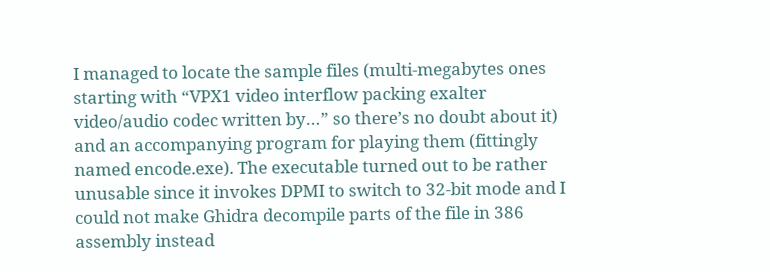I managed to locate the sample files (multi-megabytes ones starting with “VPX1 video interflow packing exalter video/audio codec written by…” so there’s no doubt about it) and an accompanying program for playing them (fittingly named encode.exe). The executable turned out to be rather unusable since it invokes DPMI to switch to 32-bit mode and I could not make Ghidra decompile parts of the file in 386 assembly instead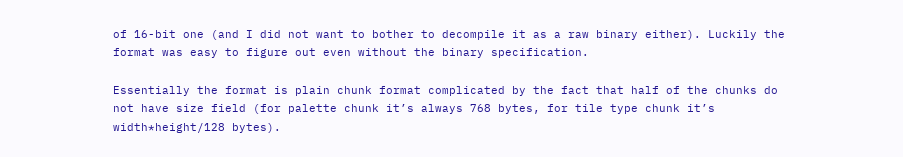of 16-bit one (and I did not want to bother to decompile it as a raw binary either). Luckily the format was easy to figure out even without the binary specification.

Essentially the format is plain chunk format complicated by the fact that half of the chunks do not have size field (for palette chunk it’s always 768 bytes, for tile type chunk it’s width*height/128 bytes).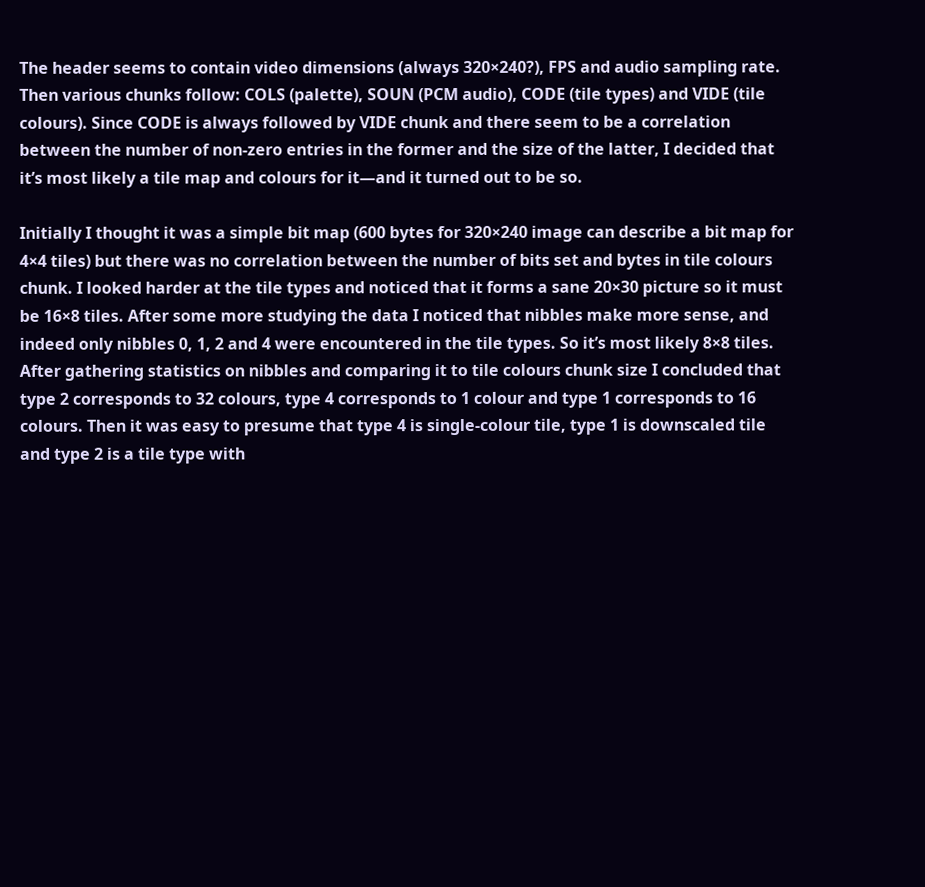The header seems to contain video dimensions (always 320×240?), FPS and audio sampling rate. Then various chunks follow: COLS (palette), SOUN (PCM audio), CODE (tile types) and VIDE (tile colours). Since CODE is always followed by VIDE chunk and there seem to be a correlation between the number of non-zero entries in the former and the size of the latter, I decided that it’s most likely a tile map and colours for it—and it turned out to be so.

Initially I thought it was a simple bit map (600 bytes for 320×240 image can describe a bit map for 4×4 tiles) but there was no correlation between the number of bits set and bytes in tile colours chunk. I looked harder at the tile types and noticed that it forms a sane 20×30 picture so it must be 16×8 tiles. After some more studying the data I noticed that nibbles make more sense, and indeed only nibbles 0, 1, 2 and 4 were encountered in the tile types. So it’s most likely 8×8 tiles. After gathering statistics on nibbles and comparing it to tile colours chunk size I concluded that type 2 corresponds to 32 colours, type 4 corresponds to 1 colour and type 1 corresponds to 16 colours. Then it was easy to presume that type 4 is single-colour tile, type 1 is downscaled tile and type 2 is a tile type with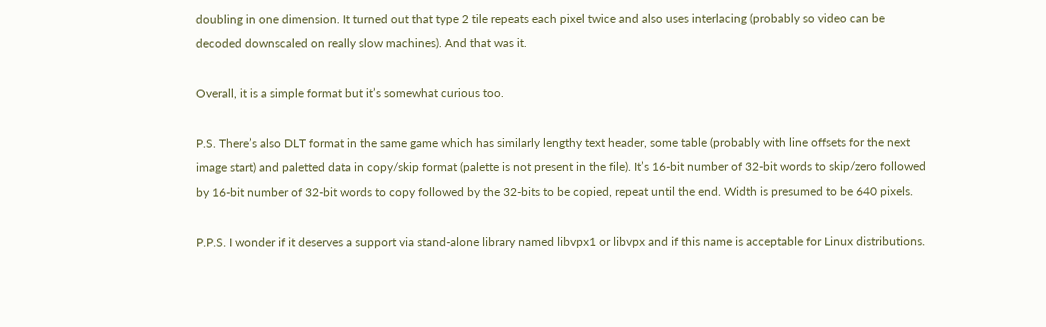doubling in one dimension. It turned out that type 2 tile repeats each pixel twice and also uses interlacing (probably so video can be decoded downscaled on really slow machines). And that was it.

Overall, it is a simple format but it’s somewhat curious too.

P.S. There’s also DLT format in the same game which has similarly lengthy text header, some table (probably with line offsets for the next image start) and paletted data in copy/skip format (palette is not present in the file). It’s 16-bit number of 32-bit words to skip/zero followed by 16-bit number of 32-bit words to copy followed by the 32-bits to be copied, repeat until the end. Width is presumed to be 640 pixels.

P.P.S. I wonder if it deserves a support via stand-alone library named libvpx1 or libvpx and if this name is acceptable for Linux distributions.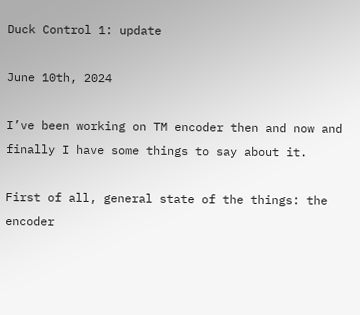Duck Control 1: update

June 10th, 2024

I’ve been working on TM encoder then and now and finally I have some things to say about it.

First of all, general state of the things: the encoder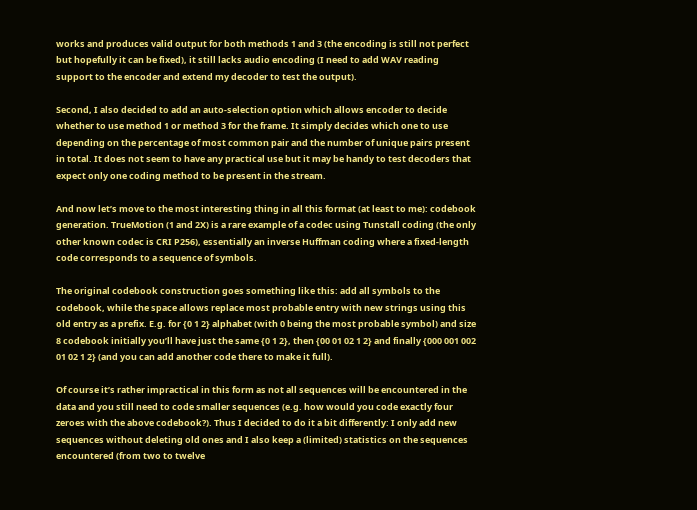works and produces valid output for both methods 1 and 3 (the encoding is still not perfect but hopefully it can be fixed), it still lacks audio encoding (I need to add WAV reading support to the encoder and extend my decoder to test the output).

Second, I also decided to add an auto-selection option which allows encoder to decide whether to use method 1 or method 3 for the frame. It simply decides which one to use depending on the percentage of most common pair and the number of unique pairs present in total. It does not seem to have any practical use but it may be handy to test decoders that expect only one coding method to be present in the stream.

And now let’s move to the most interesting thing in all this format (at least to me): codebook generation. TrueMotion (1 and 2X) is a rare example of a codec using Tunstall coding (the only other known codec is CRI P256), essentially an inverse Huffman coding where a fixed-length code corresponds to a sequence of symbols.

The original codebook construction goes something like this: add all symbols to the codebook, while the space allows replace most probable entry with new strings using this old entry as a prefix. E.g. for {0 1 2} alphabet (with 0 being the most probable symbol) and size 8 codebook initially you’ll have just the same {0 1 2}, then {00 01 02 1 2} and finally {000 001 002 01 02 1 2} (and you can add another code there to make it full).

Of course it’s rather impractical in this form as not all sequences will be encountered in the data and you still need to code smaller sequences (e.g. how would you code exactly four zeroes with the above codebook?). Thus I decided to do it a bit differently: I only add new sequences without deleting old ones and I also keep a (limited) statistics on the sequences encountered (from two to twelve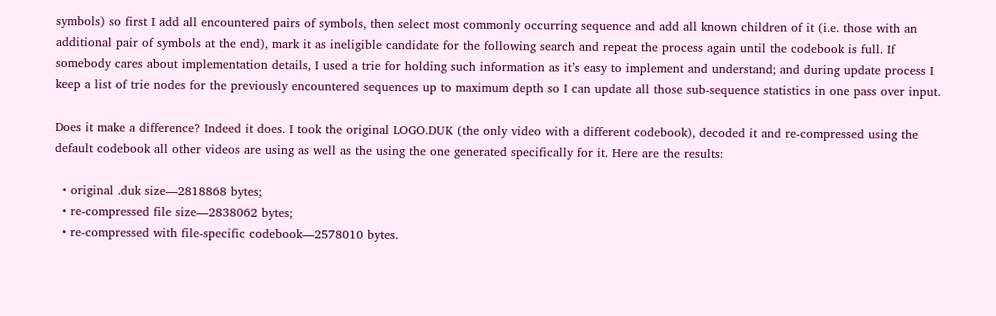symbols) so first I add all encountered pairs of symbols, then select most commonly occurring sequence and add all known children of it (i.e. those with an additional pair of symbols at the end), mark it as ineligible candidate for the following search and repeat the process again until the codebook is full. If somebody cares about implementation details, I used a trie for holding such information as it’s easy to implement and understand; and during update process I keep a list of trie nodes for the previously encountered sequences up to maximum depth so I can update all those sub-sequence statistics in one pass over input.

Does it make a difference? Indeed it does. I took the original LOGO.DUK (the only video with a different codebook), decoded it and re-compressed using the default codebook all other videos are using as well as the using the one generated specifically for it. Here are the results:

  • original .duk size—2818868 bytes;
  • re-compressed file size—2838062 bytes;
  • re-compressed with file-specific codebook—2578010 bytes.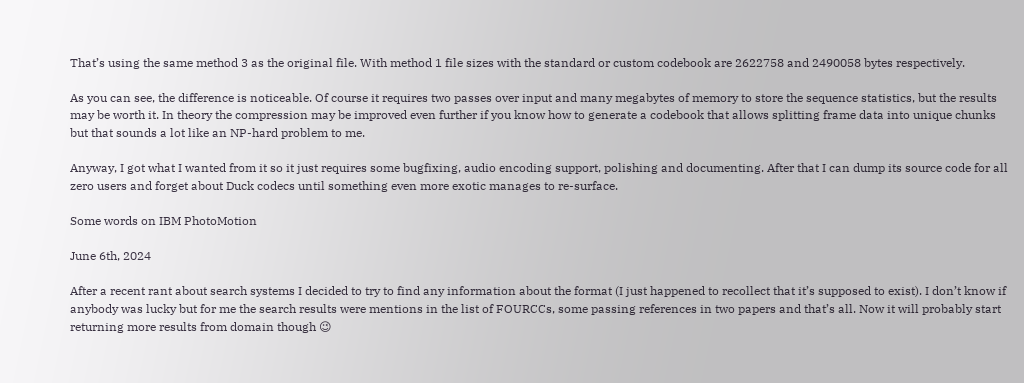That’s using the same method 3 as the original file. With method 1 file sizes with the standard or custom codebook are 2622758 and 2490058 bytes respectively.

As you can see, the difference is noticeable. Of course it requires two passes over input and many megabytes of memory to store the sequence statistics, but the results may be worth it. In theory the compression may be improved even further if you know how to generate a codebook that allows splitting frame data into unique chunks but that sounds a lot like an NP-hard problem to me.

Anyway, I got what I wanted from it so it just requires some bugfixing, audio encoding support, polishing and documenting. After that I can dump its source code for all zero users and forget about Duck codecs until something even more exotic manages to re-surface.

Some words on IBM PhotoMotion

June 6th, 2024

After a recent rant about search systems I decided to try to find any information about the format (I just happened to recollect that it’s supposed to exist). I don’t know if anybody was lucky but for me the search results were mentions in the list of FOURCCs, some passing references in two papers and that’s all. Now it will probably start returning more results from domain though 😉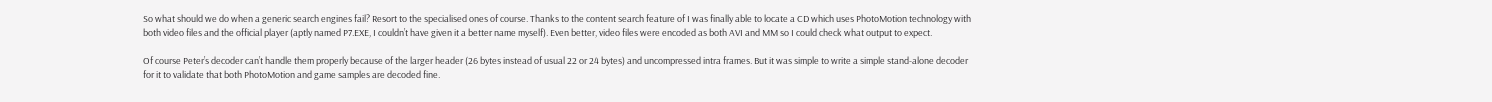So what should we do when a generic search engines fail? Resort to the specialised ones of course. Thanks to the content search feature of I was finally able to locate a CD which uses PhotoMotion technology with both video files and the official player (aptly named P7.EXE, I couldn’t have given it a better name myself). Even better, video files were encoded as both AVI and MM so I could check what output to expect.

Of course Peter’s decoder can’t handle them properly because of the larger header (26 bytes instead of usual 22 or 24 bytes) and uncompressed intra frames. But it was simple to write a simple stand-alone decoder for it to validate that both PhotoMotion and game samples are decoded fine.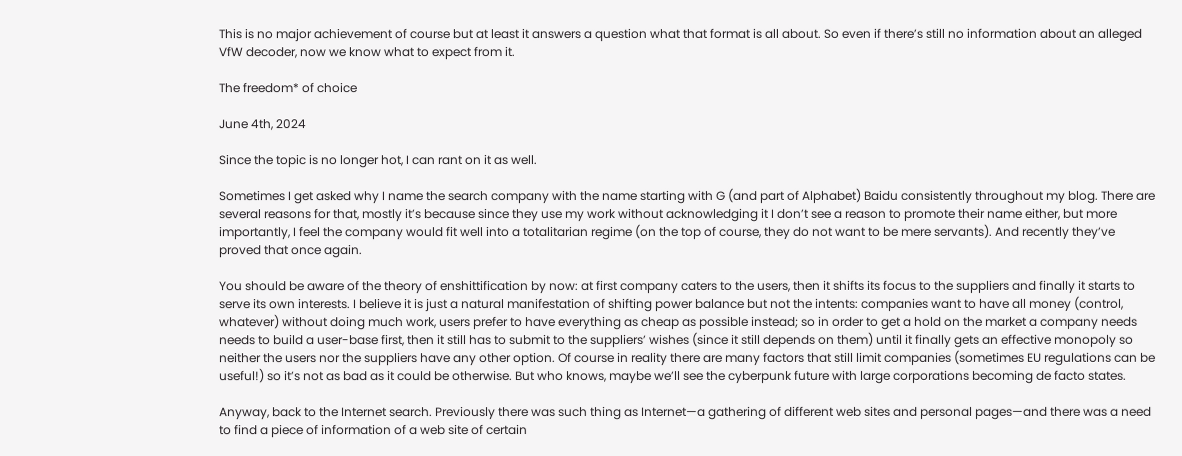This is no major achievement of course but at least it answers a question what that format is all about. So even if there’s still no information about an alleged VfW decoder, now we know what to expect from it.

The freedom* of choice

June 4th, 2024

Since the topic is no longer hot, I can rant on it as well.

Sometimes I get asked why I name the search company with the name starting with G (and part of Alphabet) Baidu consistently throughout my blog. There are several reasons for that, mostly it’s because since they use my work without acknowledging it I don’t see a reason to promote their name either, but more importantly, I feel the company would fit well into a totalitarian regime (on the top of course, they do not want to be mere servants). And recently they’ve proved that once again.

You should be aware of the theory of enshittification by now: at first company caters to the users, then it shifts its focus to the suppliers and finally it starts to serve its own interests. I believe it is just a natural manifestation of shifting power balance but not the intents: companies want to have all money (control, whatever) without doing much work, users prefer to have everything as cheap as possible instead; so in order to get a hold on the market a company needs needs to build a user-base first, then it still has to submit to the suppliers’ wishes (since it still depends on them) until it finally gets an effective monopoly so neither the users nor the suppliers have any other option. Of course in reality there are many factors that still limit companies (sometimes EU regulations can be useful!) so it’s not as bad as it could be otherwise. But who knows, maybe we’ll see the cyberpunk future with large corporations becoming de facto states.

Anyway, back to the Internet search. Previously there was such thing as Internet—a gathering of different web sites and personal pages—and there was a need to find a piece of information of a web site of certain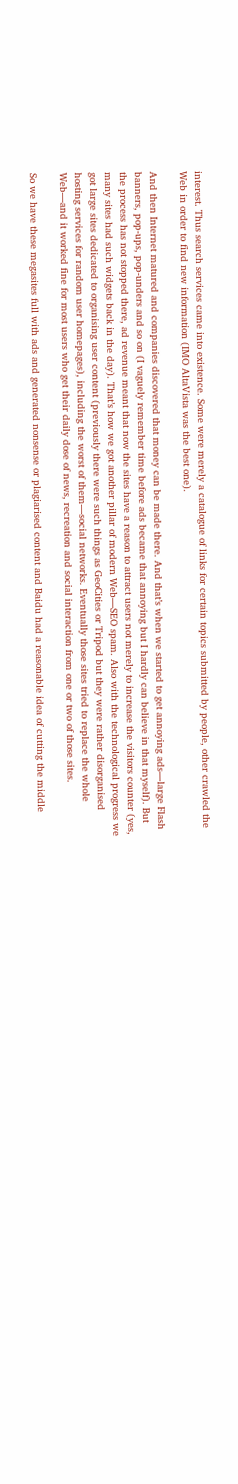interest. Thus search services came into existence. Some were merely a catalogue of links for certain topics submitted by people, other crawled the Web in order to find new information (IMO AltaVista was the best one).

And then Internet matured and companies discovered that money can be made there. And that’s when we started to get annoying ads—large Flash banners, pop-ups, pop-unders and so on (I vaguely remember time before ads became that annoying but I hardly can believe in that myself). But the process has not stopped there, ad revenue meant that now the sites have a reason to attract users not merely to increase the visitors counter (yes, many sites had such widgets back in the day). That’s how we got another pillar of modern Web—SEO spam. Also with the technological progress we got large sites dedicated to organising user content (previously there were such things as GeoCities or Tripod but they were rather disorganised hosting services for random user homepages), including the worst of them—social networks. Eventually those sites tried to replace the whole Web—and it worked fine for most users who get their daily dose of news, recreation and social interaction from one or two of those sites.

So we have these megasites full with ads and generated nonsense or plagiarised content and Baidu had a reasonable idea of cutting the middle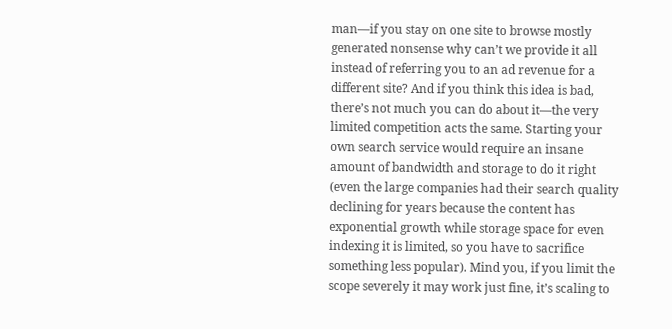man—if you stay on one site to browse mostly generated nonsense why can’t we provide it all instead of referring you to an ad revenue for a different site? And if you think this idea is bad, there’s not much you can do about it—the very limited competition acts the same. Starting your own search service would require an insane amount of bandwidth and storage to do it right (even the large companies had their search quality declining for years because the content has exponential growth while storage space for even indexing it is limited, so you have to sacrifice something less popular). Mind you, if you limit the scope severely it may work just fine, it’s scaling to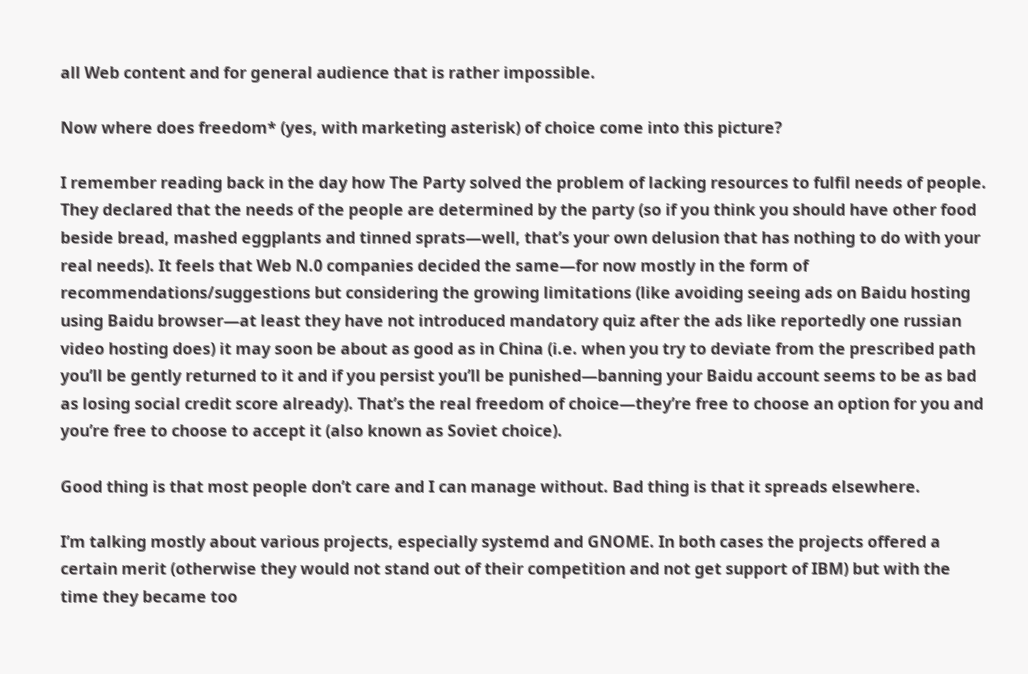all Web content and for general audience that is rather impossible.

Now where does freedom* (yes, with marketing asterisk) of choice come into this picture?

I remember reading back in the day how The Party solved the problem of lacking resources to fulfil needs of people. They declared that the needs of the people are determined by the party (so if you think you should have other food beside bread, mashed eggplants and tinned sprats—well, that’s your own delusion that has nothing to do with your real needs). It feels that Web N.0 companies decided the same—for now mostly in the form of recommendations/suggestions but considering the growing limitations (like avoiding seeing ads on Baidu hosting using Baidu browser—at least they have not introduced mandatory quiz after the ads like reportedly one russian video hosting does) it may soon be about as good as in China (i.e. when you try to deviate from the prescribed path you’ll be gently returned to it and if you persist you’ll be punished—banning your Baidu account seems to be as bad as losing social credit score already). That’s the real freedom of choice—they’re free to choose an option for you and you’re free to choose to accept it (also known as Soviet choice).

Good thing is that most people don’t care and I can manage without. Bad thing is that it spreads elsewhere.

I’m talking mostly about various projects, especially systemd and GNOME. In both cases the projects offered a certain merit (otherwise they would not stand out of their competition and not get support of IBM) but with the time they became too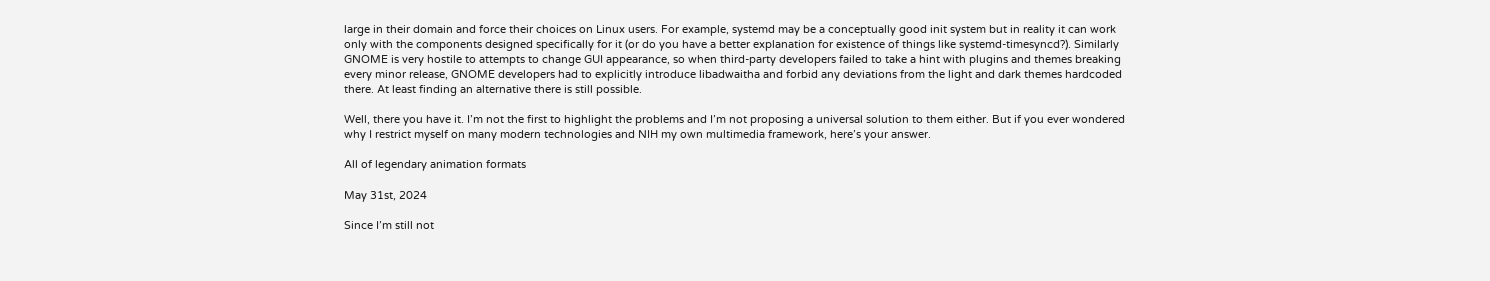large in their domain and force their choices on Linux users. For example, systemd may be a conceptually good init system but in reality it can work only with the components designed specifically for it (or do you have a better explanation for existence of things like systemd-timesyncd?). Similarly GNOME is very hostile to attempts to change GUI appearance, so when third-party developers failed to take a hint with plugins and themes breaking every minor release, GNOME developers had to explicitly introduce libadwaitha and forbid any deviations from the light and dark themes hardcoded there. At least finding an alternative there is still possible.

Well, there you have it. I’m not the first to highlight the problems and I’m not proposing a universal solution to them either. But if you ever wondered why I restrict myself on many modern technologies and NIH my own multimedia framework, here’s your answer.

All of legendary animation formats

May 31st, 2024

Since I’m still not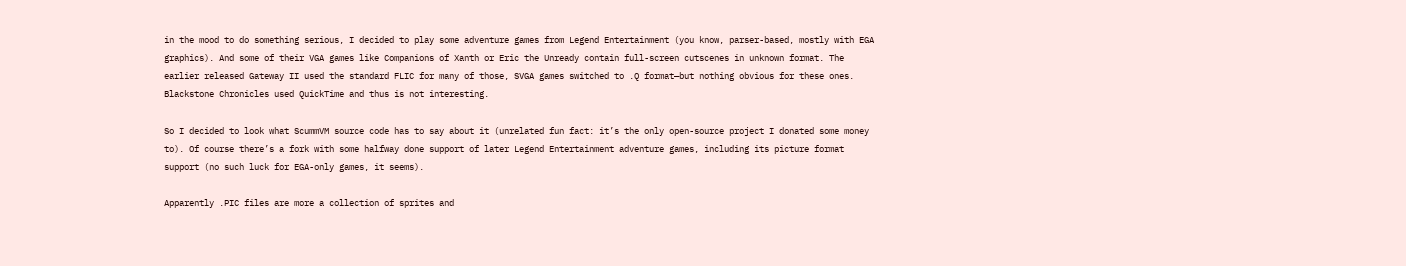in the mood to do something serious, I decided to play some adventure games from Legend Entertainment (you know, parser-based, mostly with EGA graphics). And some of their VGA games like Companions of Xanth or Eric the Unready contain full-screen cutscenes in unknown format. The earlier released Gateway II used the standard FLIC for many of those, SVGA games switched to .Q format—but nothing obvious for these ones. Blackstone Chronicles used QuickTime and thus is not interesting.

So I decided to look what ScummVM source code has to say about it (unrelated fun fact: it’s the only open-source project I donated some money to). Of course there’s a fork with some halfway done support of later Legend Entertainment adventure games, including its picture format support (no such luck for EGA-only games, it seems).

Apparently .PIC files are more a collection of sprites and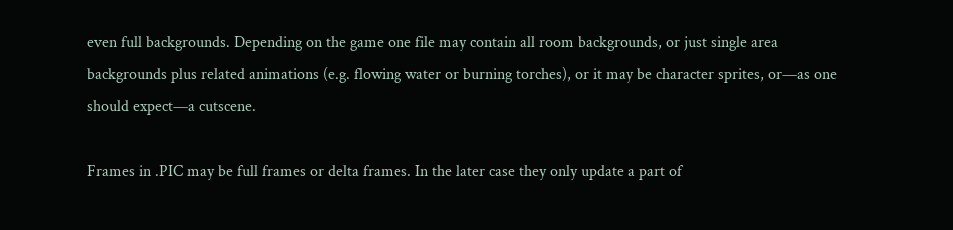even full backgrounds. Depending on the game one file may contain all room backgrounds, or just single area backgrounds plus related animations (e.g. flowing water or burning torches), or it may be character sprites, or—as one should expect—a cutscene.

Frames in .PIC may be full frames or delta frames. In the later case they only update a part of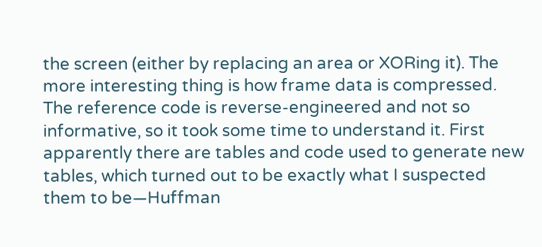the screen (either by replacing an area or XORing it). The more interesting thing is how frame data is compressed. The reference code is reverse-engineered and not so informative, so it took some time to understand it. First apparently there are tables and code used to generate new tables, which turned out to be exactly what I suspected them to be—Huffman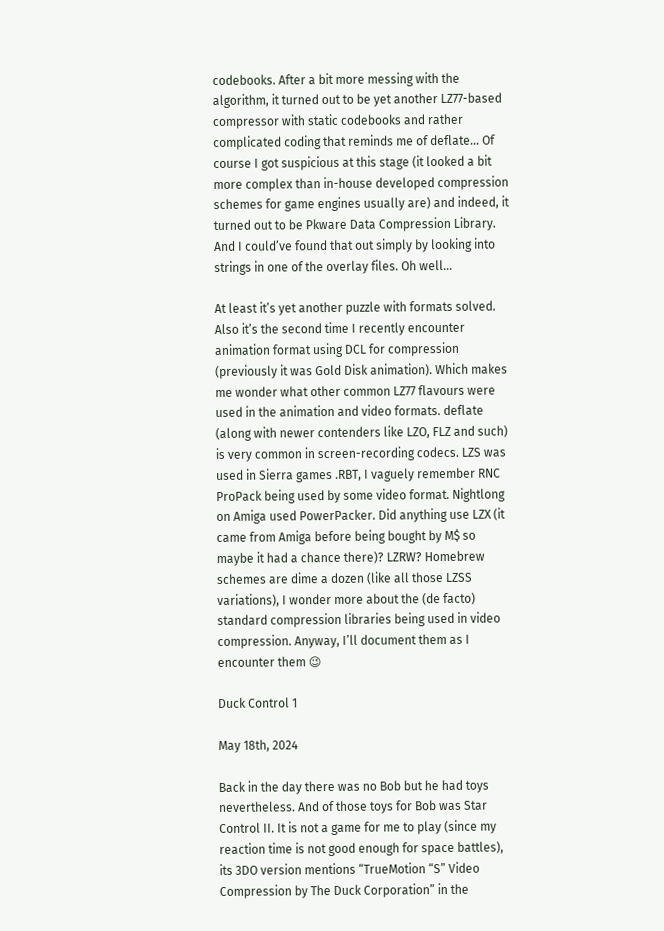codebooks. After a bit more messing with the algorithm, it turned out to be yet another LZ77-based compressor with static codebooks and rather complicated coding that reminds me of deflate… Of course I got suspicious at this stage (it looked a bit more complex than in-house developed compression schemes for game engines usually are) and indeed, it turned out to be Pkware Data Compression Library. And I could’ve found that out simply by looking into strings in one of the overlay files. Oh well…

At least it’s yet another puzzle with formats solved. Also it’s the second time I recently encounter animation format using DCL for compression (previously it was Gold Disk animation). Which makes me wonder what other common LZ77 flavours were used in the animation and video formats. deflate (along with newer contenders like LZO, FLZ and such) is very common in screen-recording codecs. LZS was used in Sierra games .RBT, I vaguely remember RNC ProPack being used by some video format. Nightlong on Amiga used PowerPacker. Did anything use LZX (it came from Amiga before being bought by M$ so maybe it had a chance there)? LZRW? Homebrew schemes are dime a dozen (like all those LZSS variations), I wonder more about the (de facto) standard compression libraries being used in video compression. Anyway, I’ll document them as I encounter them 😉

Duck Control 1

May 18th, 2024

Back in the day there was no Bob but he had toys nevertheless. And of those toys for Bob was Star Control II. It is not a game for me to play (since my reaction time is not good enough for space battles), its 3DO version mentions “TrueMotion “S” Video Compression by The Duck Corporation” in the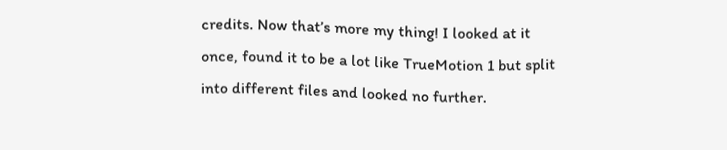credits. Now that’s more my thing! I looked at it once, found it to be a lot like TrueMotion 1 but split into different files and looked no further.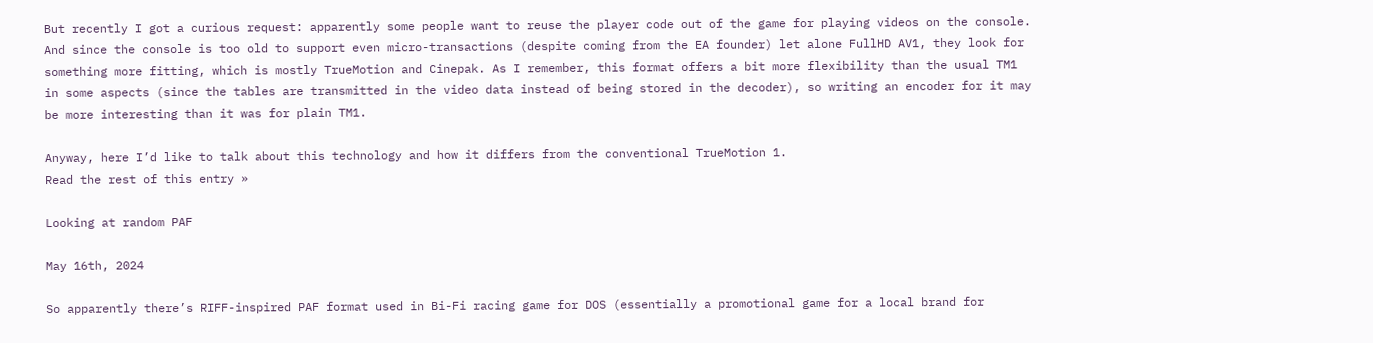But recently I got a curious request: apparently some people want to reuse the player code out of the game for playing videos on the console. And since the console is too old to support even micro-transactions (despite coming from the EA founder) let alone FullHD AV1, they look for something more fitting, which is mostly TrueMotion and Cinepak. As I remember, this format offers a bit more flexibility than the usual TM1 in some aspects (since the tables are transmitted in the video data instead of being stored in the decoder), so writing an encoder for it may be more interesting than it was for plain TM1.

Anyway, here I’d like to talk about this technology and how it differs from the conventional TrueMotion 1.
Read the rest of this entry »

Looking at random PAF

May 16th, 2024

So apparently there’s RIFF-inspired PAF format used in Bi-Fi racing game for DOS (essentially a promotional game for a local brand for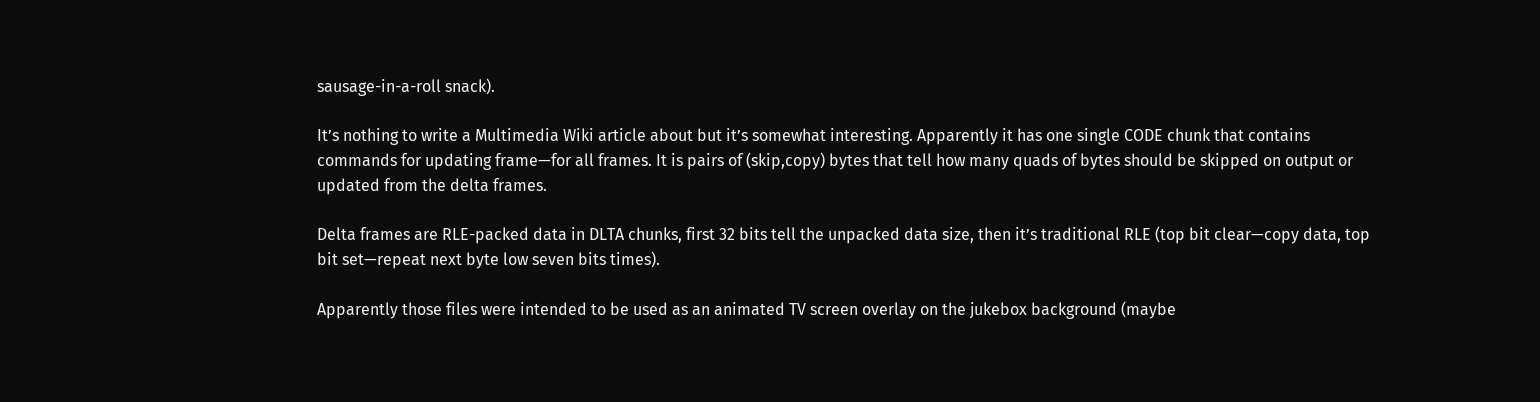sausage-in-a-roll snack).

It’s nothing to write a Multimedia Wiki article about but it’s somewhat interesting. Apparently it has one single CODE chunk that contains commands for updating frame—for all frames. It is pairs of (skip,copy) bytes that tell how many quads of bytes should be skipped on output or updated from the delta frames.

Delta frames are RLE-packed data in DLTA chunks, first 32 bits tell the unpacked data size, then it’s traditional RLE (top bit clear—copy data, top bit set—repeat next byte low seven bits times).

Apparently those files were intended to be used as an animated TV screen overlay on the jukebox background (maybe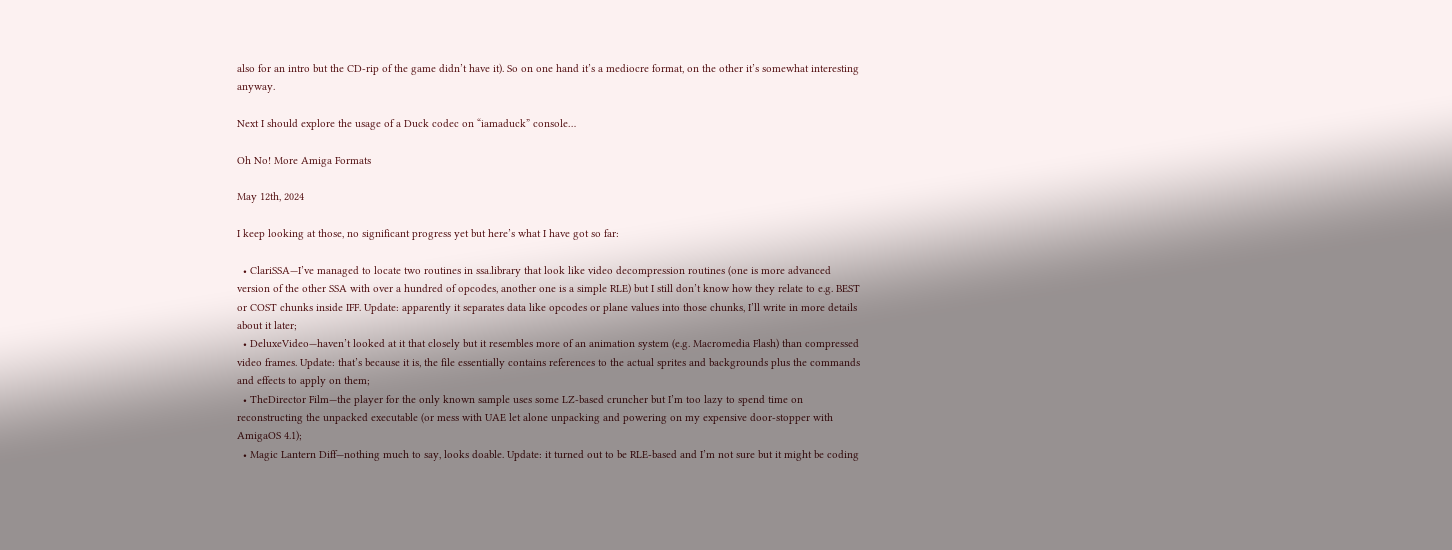also for an intro but the CD-rip of the game didn’t have it). So on one hand it’s a mediocre format, on the other it’s somewhat interesting anyway.

Next I should explore the usage of a Duck codec on “iamaduck” console…

Oh No! More Amiga Formats

May 12th, 2024

I keep looking at those, no significant progress yet but here’s what I have got so far:

  • ClariSSA—I’ve managed to locate two routines in ssa.library that look like video decompression routines (one is more advanced version of the other SSA with over a hundred of opcodes, another one is a simple RLE) but I still don’t know how they relate to e.g. BEST or COST chunks inside IFF. Update: apparently it separates data like opcodes or plane values into those chunks, I’ll write in more details about it later;
  • DeluxeVideo—haven’t looked at it that closely but it resembles more of an animation system (e.g. Macromedia Flash) than compressed video frames. Update: that’s because it is, the file essentially contains references to the actual sprites and backgrounds plus the commands and effects to apply on them;
  • TheDirector Film—the player for the only known sample uses some LZ-based cruncher but I’m too lazy to spend time on reconstructing the unpacked executable (or mess with UAE let alone unpacking and powering on my expensive door-stopper with AmigaOS 4.1);
  • Magic Lantern Diff—nothing much to say, looks doable. Update: it turned out to be RLE-based and I’m not sure but it might be coding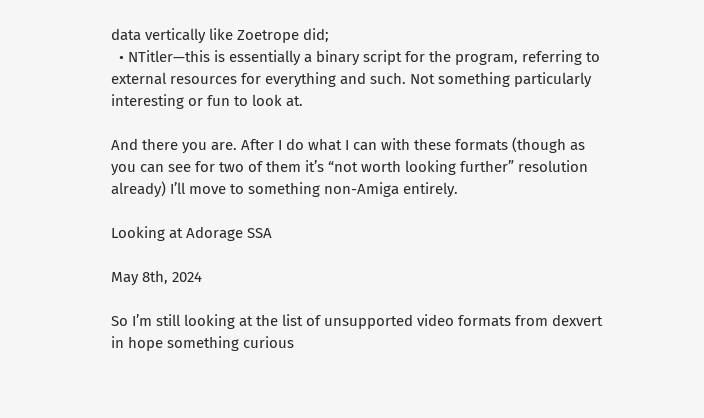data vertically like Zoetrope did;
  • NTitler—this is essentially a binary script for the program, referring to external resources for everything and such. Not something particularly interesting or fun to look at.

And there you are. After I do what I can with these formats (though as you can see for two of them it’s “not worth looking further” resolution already) I’ll move to something non-Amiga entirely.

Looking at Adorage SSA

May 8th, 2024

So I’m still looking at the list of unsupported video formats from dexvert in hope something curious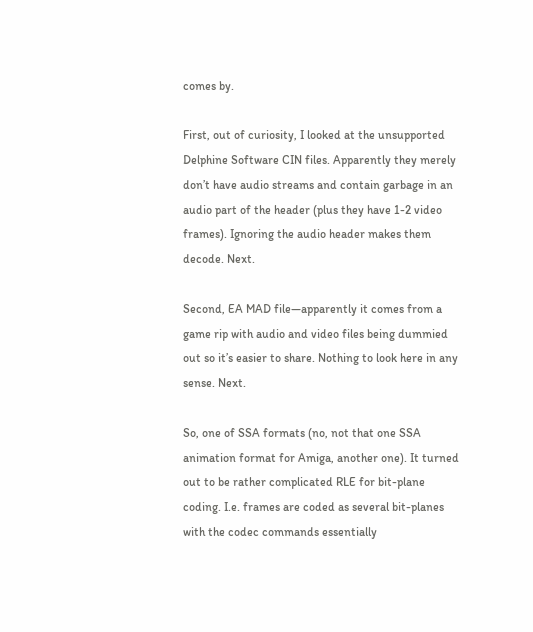comes by.

First, out of curiosity, I looked at the unsupported Delphine Software CIN files. Apparently they merely don’t have audio streams and contain garbage in an audio part of the header (plus they have 1-2 video frames). Ignoring the audio header makes them decode. Next.

Second, EA MAD file—apparently it comes from a game rip with audio and video files being dummied out so it’s easier to share. Nothing to look here in any sense. Next.

So, one of SSA formats (no, not that one SSA animation format for Amiga, another one). It turned out to be rather complicated RLE for bit-plane coding. I.e. frames are coded as several bit-planes with the codec commands essentially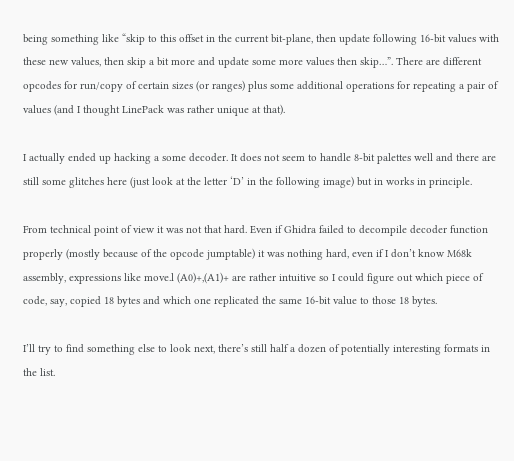being something like “skip to this offset in the current bit-plane, then update following 16-bit values with these new values, then skip a bit more and update some more values then skip…”. There are different opcodes for run/copy of certain sizes (or ranges) plus some additional operations for repeating a pair of values (and I thought LinePack was rather unique at that).

I actually ended up hacking a some decoder. It does not seem to handle 8-bit palettes well and there are still some glitches here (just look at the letter ‘D’ in the following image) but in works in principle.

From technical point of view it was not that hard. Even if Ghidra failed to decompile decoder function properly (mostly because of the opcode jumptable) it was nothing hard, even if I don’t know M68k assembly, expressions like move.l (A0)+,(A1)+ are rather intuitive so I could figure out which piece of code, say, copied 18 bytes and which one replicated the same 16-bit value to those 18 bytes.

I’ll try to find something else to look next, there’s still half a dozen of potentially interesting formats in the list.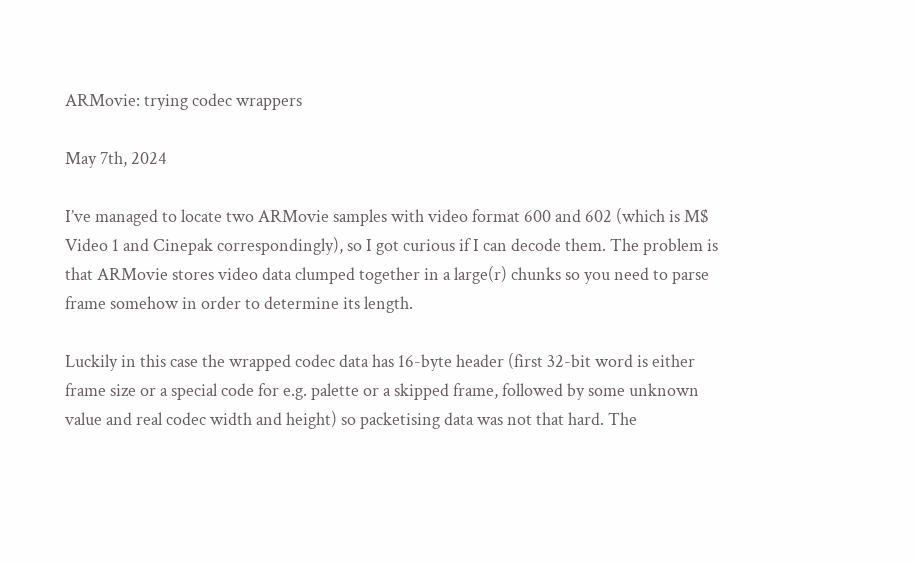ARMovie: trying codec wrappers

May 7th, 2024

I’ve managed to locate two ARMovie samples with video format 600 and 602 (which is M$ Video 1 and Cinepak correspondingly), so I got curious if I can decode them. The problem is that ARMovie stores video data clumped together in a large(r) chunks so you need to parse frame somehow in order to determine its length.

Luckily in this case the wrapped codec data has 16-byte header (first 32-bit word is either frame size or a special code for e.g. palette or a skipped frame, followed by some unknown value and real codec width and height) so packetising data was not that hard. The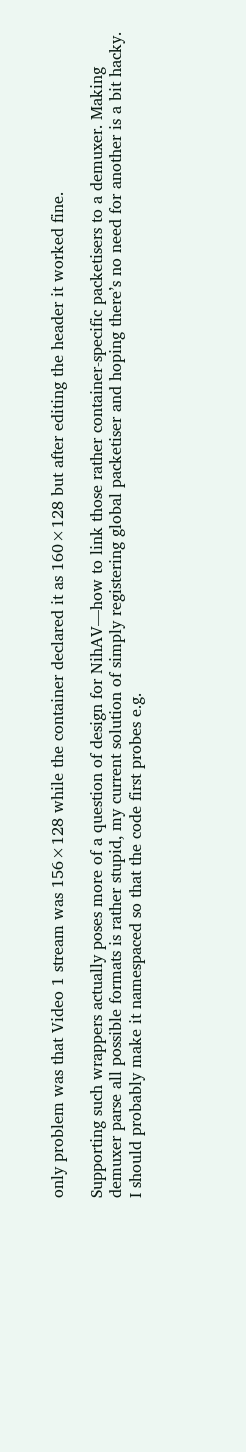only problem was that Video 1 stream was 156×128 while the container declared it as 160×128 but after editing the header it worked fine.

Supporting such wrappers actually poses more of a question of design for NihAV—how to link those rather container-specific packetisers to a demuxer. Making demuxer parse all possible formats is rather stupid, my current solution of simply registering global packetiser and hoping there’s no need for another is a bit hacky. I should probably make it namespaced so that the code first probes e.g.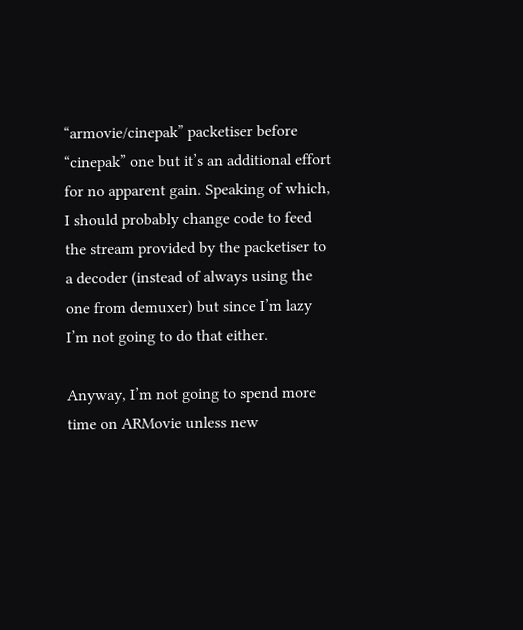“armovie/cinepak” packetiser before “cinepak” one but it’s an additional effort for no apparent gain. Speaking of which, I should probably change code to feed the stream provided by the packetiser to a decoder (instead of always using the one from demuxer) but since I’m lazy I’m not going to do that either.

Anyway, I’m not going to spend more time on ARMovie unless new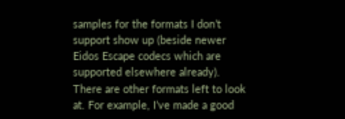samples for the formats I don’t support show up (beside newer Eidos Escape codecs which are supported elsewhere already). There are other formats left to look at. For example, I’ve made a good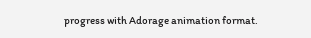progress with Adorage animation format.